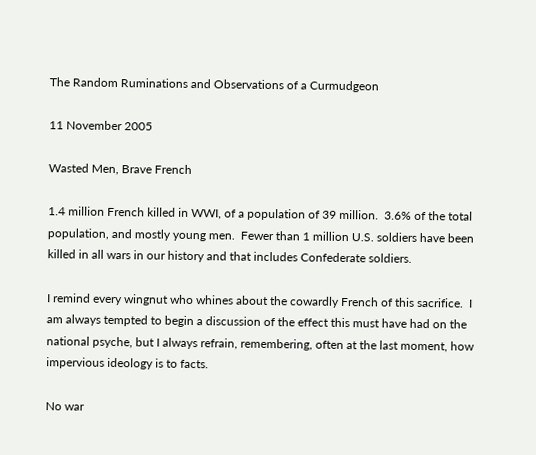The Random Ruminations and Observations of a Curmudgeon

11 November 2005

Wasted Men, Brave French

1.4 million French killed in WWI, of a population of 39 million.  3.6% of the total population, and mostly young men.  Fewer than 1 million U.S. soldiers have been killed in all wars in our history and that includes Confederate soldiers.

I remind every wingnut who whines about the cowardly French of this sacrifice.  I am always tempted to begin a discussion of the effect this must have had on the national psyche, but I always refrain, remembering, often at the last moment, how impervious ideology is to facts.

No war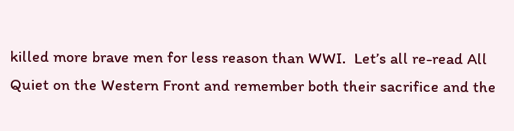killed more brave men for less reason than WWI.  Let’s all re-read All Quiet on the Western Front and remember both their sacrifice and the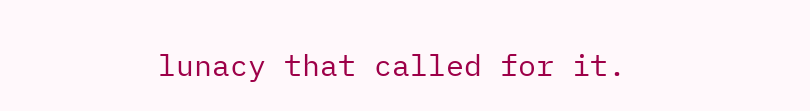lunacy that called for it.